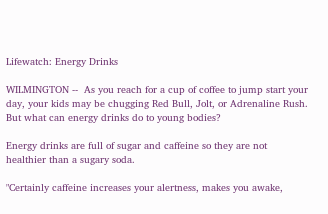Lifewatch: Energy Drinks

WILMINGTON --  As you reach for a cup of coffee to jump start your day, your kids may be chugging Red Bull, Jolt, or Adrenaline Rush.  But what can energy drinks do to young bodies?

Energy drinks are full of sugar and caffeine so they are not healthier than a sugary soda.

"Certainly caffeine increases your alertness, makes you awake,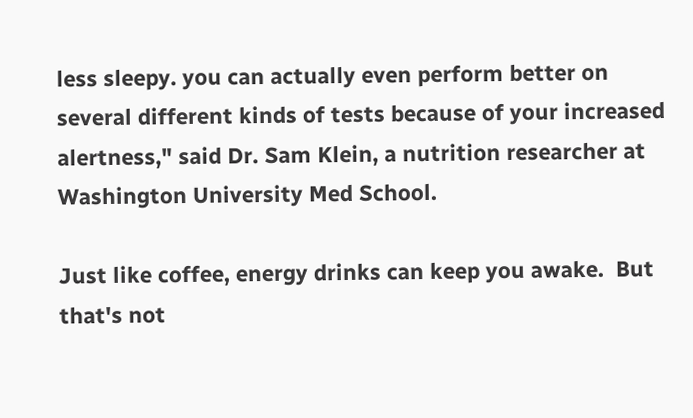less sleepy. you can actually even perform better on several different kinds of tests because of your increased alertness," said Dr. Sam Klein, a nutrition researcher at Washington University Med School.

Just like coffee, energy drinks can keep you awake.  But that's not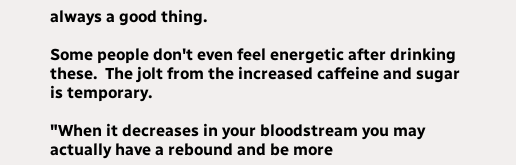always a good thing.

Some people don't even feel energetic after drinking these.  The jolt from the increased caffeine and sugar is temporary.

"When it decreases in your bloodstream you may actually have a rebound and be more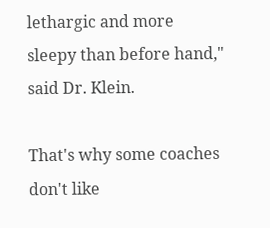lethargic and more sleepy than before hand," said Dr. Klein.

That's why some coaches don't like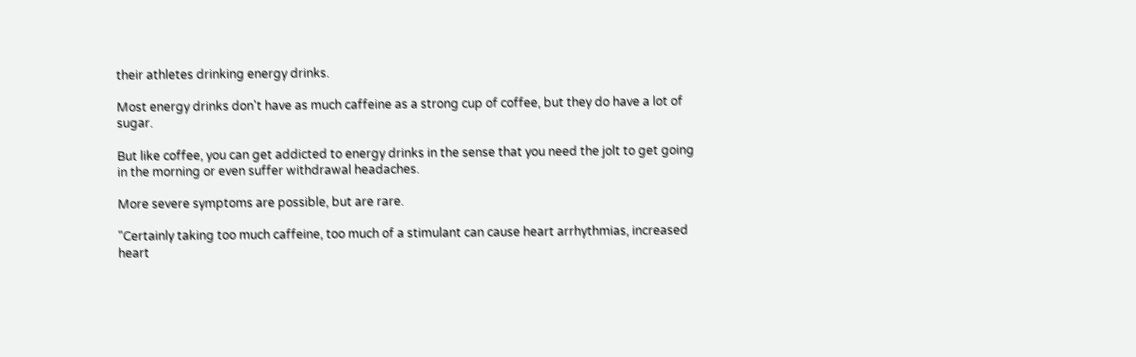their athletes drinking energy drinks.

Most energy drinks don't have as much caffeine as a strong cup of coffee, but they do have a lot of sugar.

But like coffee, you can get addicted to energy drinks in the sense that you need the jolt to get going in the morning or even suffer withdrawal headaches.

More severe symptoms are possible, but are rare.

"Certainly taking too much caffeine, too much of a stimulant can cause heart arrhythmias, increased heart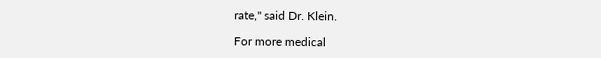rate," said Dr. Klein.

For more medical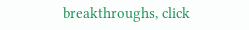breakthroughs, click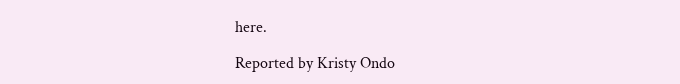here.

Reported by Kristy Ondo